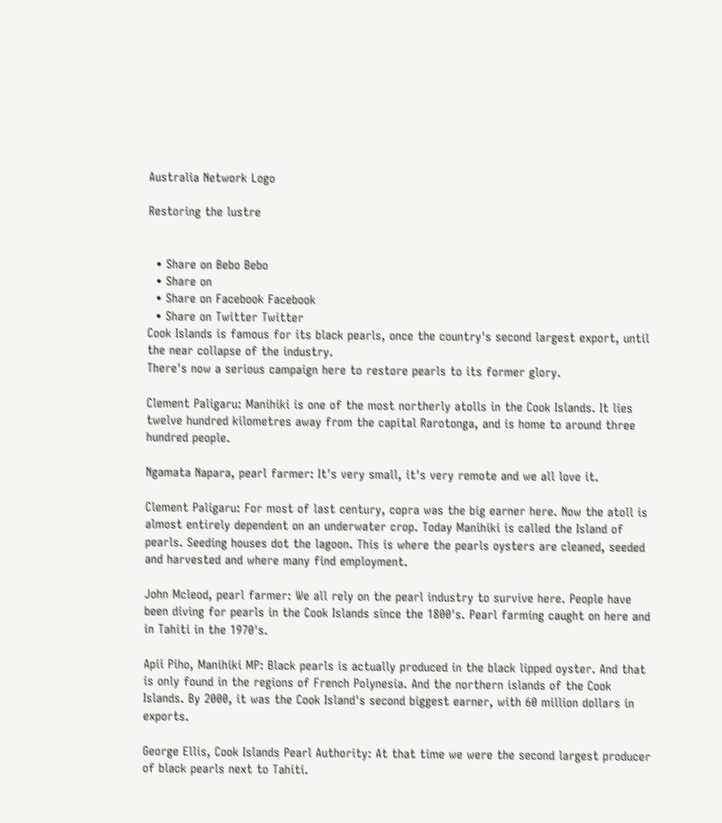Australia Network Logo

Restoring the lustre


  • Share on Bebo Bebo
  • Share on
  • Share on Facebook Facebook
  • Share on Twitter Twitter
Cook Islands is famous for its black pearls, once the country's second largest export, until the near collapse of the industry.
There's now a serious campaign here to restore pearls to its former glory.

Clement Paligaru: Manihiki is one of the most northerly atolls in the Cook Islands. It lies twelve hundred kilometres away from the capital Rarotonga, and is home to around three hundred people.

Ngamata Napara, pearl farmer: It's very small, it's very remote and we all love it.

Clement Paligaru: For most of last century, copra was the big earner here. Now the atoll is almost entirely dependent on an underwater crop. Today Manihiki is called the Island of pearls. Seeding houses dot the lagoon. This is where the pearls oysters are cleaned, seeded and harvested and where many find employment.

John Mcleod, pearl farmer: We all rely on the pearl industry to survive here. People have been diving for pearls in the Cook Islands since the 1800's. Pearl farming caught on here and in Tahiti in the 1970's.

Apii Piho, Manihiki MP: Black pearls is actually produced in the black lipped oyster. And that is only found in the regions of French Polynesia. And the northern islands of the Cook Islands. By 2000, it was the Cook Island's second biggest earner, with 60 million dollars in exports.

George Ellis, Cook Islands Pearl Authority: At that time we were the second largest producer of black pearls next to Tahiti.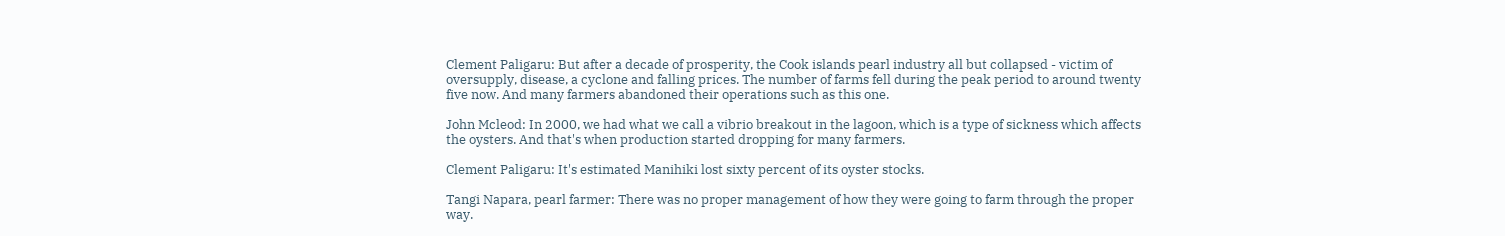Clement Paligaru: But after a decade of prosperity, the Cook islands pearl industry all but collapsed - victim of oversupply, disease, a cyclone and falling prices. The number of farms fell during the peak period to around twenty five now. And many farmers abandoned their operations such as this one.

John Mcleod: In 2000, we had what we call a vibrio breakout in the lagoon, which is a type of sickness which affects the oysters. And that's when production started dropping for many farmers.

Clement Paligaru: It's estimated Manihiki lost sixty percent of its oyster stocks.

Tangi Napara, pearl farmer: There was no proper management of how they were going to farm through the proper way.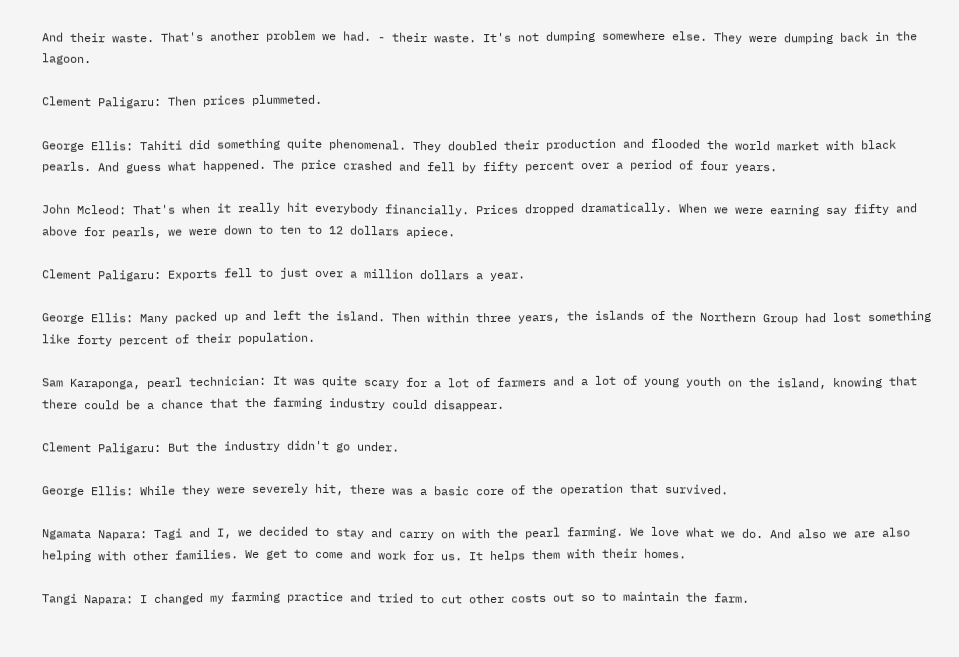And their waste. That's another problem we had. - their waste. It's not dumping somewhere else. They were dumping back in the lagoon.

Clement Paligaru: Then prices plummeted.

George Ellis: Tahiti did something quite phenomenal. They doubled their production and flooded the world market with black pearls. And guess what happened. The price crashed and fell by fifty percent over a period of four years.

John Mcleod: That's when it really hit everybody financially. Prices dropped dramatically. When we were earning say fifty and above for pearls, we were down to ten to 12 dollars apiece.

Clement Paligaru: Exports fell to just over a million dollars a year.

George Ellis: Many packed up and left the island. Then within three years, the islands of the Northern Group had lost something like forty percent of their population.

Sam Karaponga, pearl technician: It was quite scary for a lot of farmers and a lot of young youth on the island, knowing that there could be a chance that the farming industry could disappear.

Clement Paligaru: But the industry didn't go under.

George Ellis: While they were severely hit, there was a basic core of the operation that survived.

Ngamata Napara: Tagi and I, we decided to stay and carry on with the pearl farming. We love what we do. And also we are also helping with other families. We get to come and work for us. It helps them with their homes.

Tangi Napara: I changed my farming practice and tried to cut other costs out so to maintain the farm.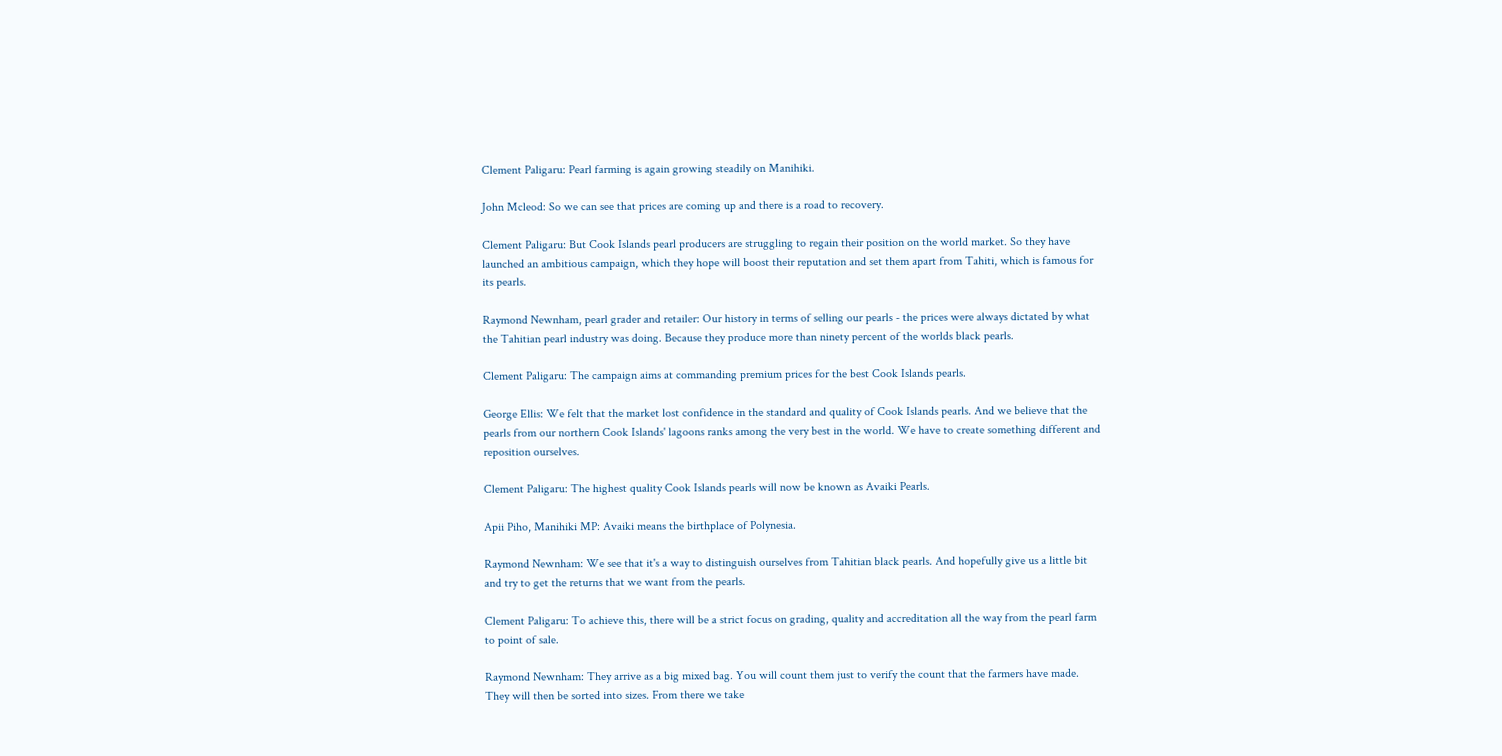Clement Paligaru: Pearl farming is again growing steadily on Manihiki.

John Mcleod: So we can see that prices are coming up and there is a road to recovery.

Clement Paligaru: But Cook Islands pearl producers are struggling to regain their position on the world market. So they have launched an ambitious campaign, which they hope will boost their reputation and set them apart from Tahiti, which is famous for its pearls.

Raymond Newnham, pearl grader and retailer: Our history in terms of selling our pearls - the prices were always dictated by what the Tahitian pearl industry was doing. Because they produce more than ninety percent of the worlds black pearls.

Clement Paligaru: The campaign aims at commanding premium prices for the best Cook Islands pearls.

George Ellis: We felt that the market lost confidence in the standard and quality of Cook Islands pearls. And we believe that the pearls from our northern Cook Islands' lagoons ranks among the very best in the world. We have to create something different and reposition ourselves.

Clement Paligaru: The highest quality Cook Islands pearls will now be known as Avaiki Pearls.

Apii Piho, Manihiki MP: Avaiki means the birthplace of Polynesia.

Raymond Newnham: We see that it's a way to distinguish ourselves from Tahitian black pearls. And hopefully give us a little bit and try to get the returns that we want from the pearls.

Clement Paligaru: To achieve this, there will be a strict focus on grading, quality and accreditation all the way from the pearl farm to point of sale.

Raymond Newnham: They arrive as a big mixed bag. You will count them just to verify the count that the farmers have made. They will then be sorted into sizes. From there we take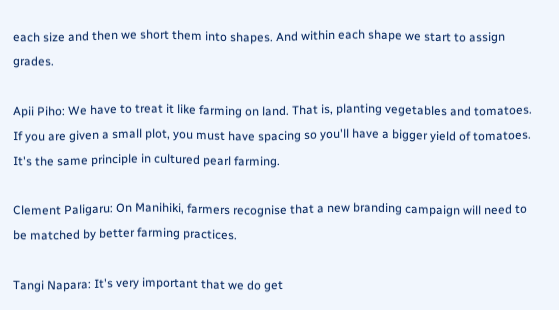each size and then we short them into shapes. And within each shape we start to assign grades.

Apii Piho: We have to treat it like farming on land. That is, planting vegetables and tomatoes. If you are given a small plot, you must have spacing so you'll have a bigger yield of tomatoes. It's the same principle in cultured pearl farming.

Clement Paligaru: On Manihiki, farmers recognise that a new branding campaign will need to be matched by better farming practices.

Tangi Napara: It's very important that we do get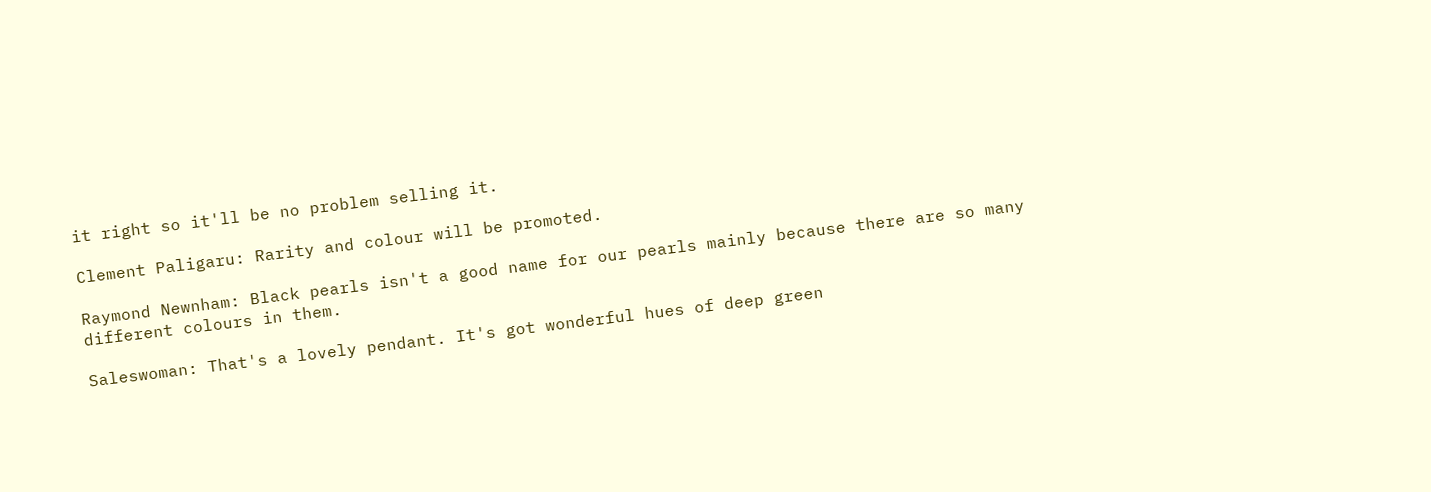it right so it'll be no problem selling it.

Clement Paligaru: Rarity and colour will be promoted.

Raymond Newnham: Black pearls isn't a good name for our pearls mainly because there are so many different colours in them.

Saleswoman: That's a lovely pendant. It's got wonderful hues of deep green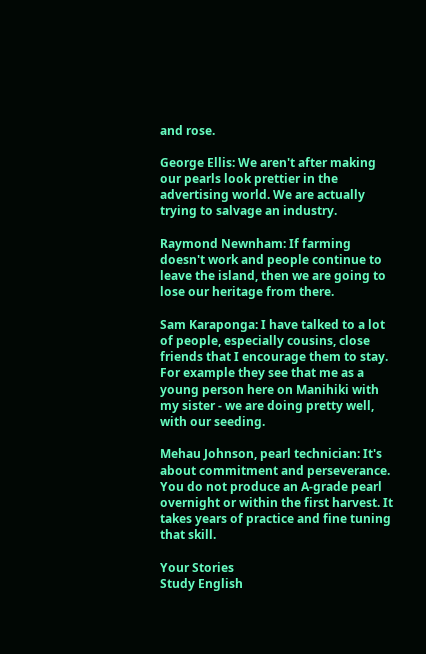and rose.

George Ellis: We aren't after making our pearls look prettier in the advertising world. We are actually trying to salvage an industry.

Raymond Newnham: If farming doesn't work and people continue to leave the island, then we are going to lose our heritage from there.

Sam Karaponga: I have talked to a lot of people, especially cousins, close friends that I encourage them to stay. For example they see that me as a young person here on Manihiki with my sister - we are doing pretty well, with our seeding.

Mehau Johnson, pearl technician: It's about commitment and perseverance. You do not produce an A-grade pearl overnight or within the first harvest. It takes years of practice and fine tuning that skill.

Your Stories
Study English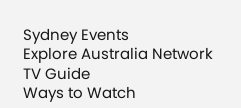Sydney Events
Explore Australia Network
TV Guide
Ways to Watch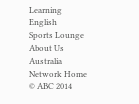Learning English
Sports Lounge
About Us
Australia Network Home
© ABC 2014